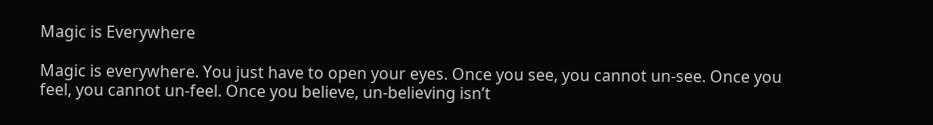Magic is Everywhere

Magic is everywhere. You just have to open your eyes. Once you see, you cannot un-see. Once you feel, you cannot un-feel. Once you believe, un-believing isn’t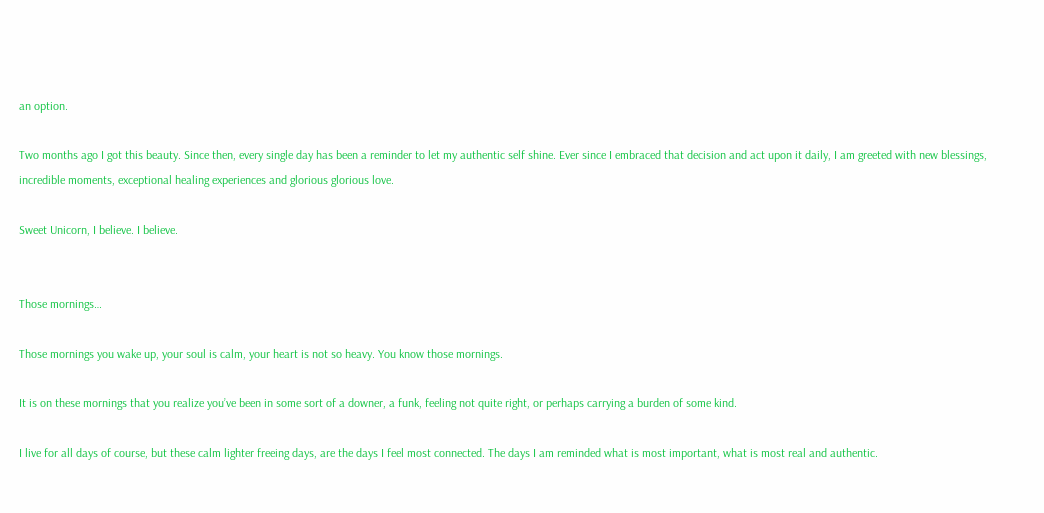an option.

Two months ago I got this beauty. Since then, every single day has been a reminder to let my authentic self shine. Ever since I embraced that decision and act upon it daily, I am greeted with new blessings, incredible moments, exceptional healing experiences and glorious glorious love.

Sweet Unicorn, I believe. I believe.


Those mornings…

Those mornings you wake up, your soul is calm, your heart is not so heavy. You know those mornings.

It is on these mornings that you realize you’ve been in some sort of a downer, a funk, feeling not quite right, or perhaps carrying a burden of some kind.

I live for all days of course, but these calm lighter freeing days, are the days I feel most connected. The days I am reminded what is most important, what is most real and authentic.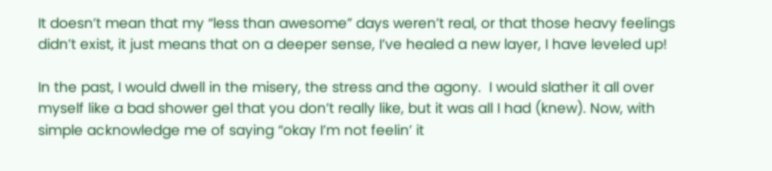It doesn’t mean that my “less than awesome” days weren’t real, or that those heavy feelings didn’t exist, it just means that on a deeper sense, I’ve healed a new layer, I have leveled up!

In the past, I would dwell in the misery, the stress and the agony.  I would slather it all over myself like a bad shower gel that you don’t really like, but it was all I had (knew). Now, with simple acknowledge me of saying “okay I’m not feelin’ it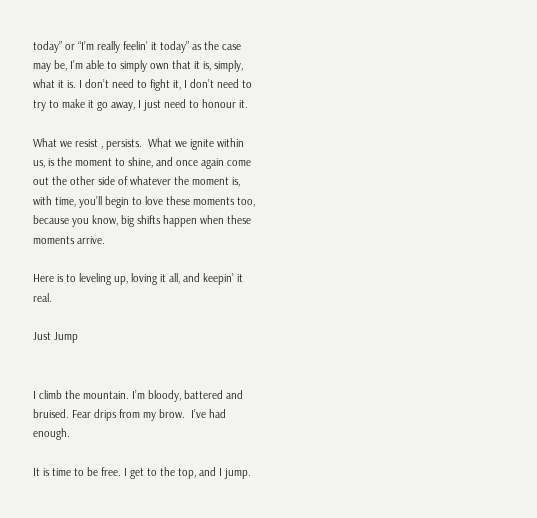today” or “I’m really feelin’ it today” as the case may be, I’m able to simply own that it is, simply, what it is. I don’t need to fight it, I don’t need to try to make it go away, I just need to honour it.

What we resist , persists.  What we ignite within us, is the moment to shine, and once again come out the other side of whatever the moment is, with time, you’ll begin to love these moments too, because you know, big shifts happen when these moments arrive.

Here is to leveling up, loving it all, and keepin’ it real.

Just Jump


I climb the mountain. I’m bloody, battered and bruised. Fear drips from my brow.  I’ve had enough.

It is time to be free. I get to the top, and I jump.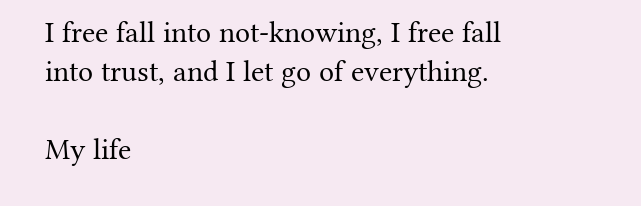I free fall into not-knowing, I free fall into trust, and I let go of everything.

My life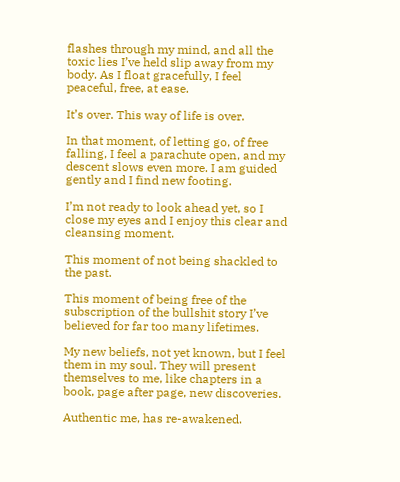flashes through my mind, and all the toxic lies I’ve held slip away from my body. As I float gracefully, I feel peaceful, free, at ease.

It’s over. This way of life is over.

In that moment, of letting go, of free falling, I feel a parachute open, and my descent slows even more. I am guided gently and I find new footing.

I’m not ready to look ahead yet, so I close my eyes and I enjoy this clear and cleansing moment.

This moment of not being shackled to the past.

This moment of being free of the subscription of the bullshit story I’ve believed for far too many lifetimes.

My new beliefs, not yet known, but I feel them in my soul. They will present themselves to me, like chapters in a book, page after page, new discoveries.

Authentic me, has re-awakened.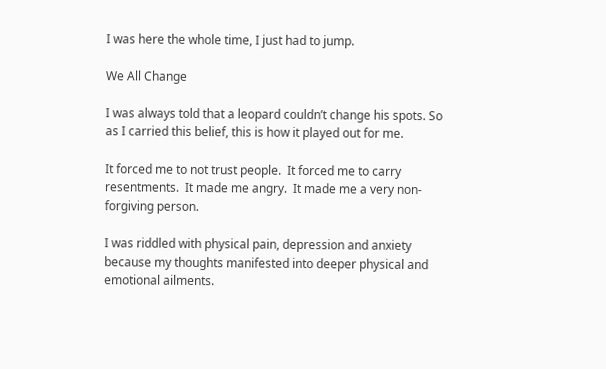I was here the whole time, I just had to jump.

We All Change

I was always told that a leopard couldn’t change his spots. So as I carried this belief, this is how it played out for me.

It forced me to not trust people.  It forced me to carry resentments.  It made me angry.  It made me a very non-forgiving person.

I was riddled with physical pain, depression and anxiety because my thoughts manifested into deeper physical and emotional ailments.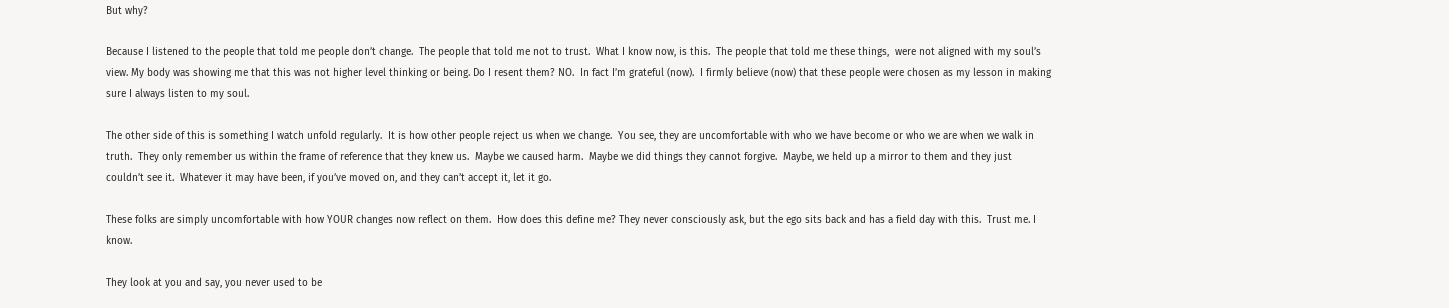But why?

Because I listened to the people that told me people don’t change.  The people that told me not to trust.  What I know now, is this.  The people that told me these things,  were not aligned with my soul’s view. My body was showing me that this was not higher level thinking or being. Do I resent them? NO.  In fact I’m grateful (now).  I firmly believe (now) that these people were chosen as my lesson in making sure I always listen to my soul.

The other side of this is something I watch unfold regularly.  It is how other people reject us when we change.  You see, they are uncomfortable with who we have become or who we are when we walk in truth.  They only remember us within the frame of reference that they knew us.  Maybe we caused harm.  Maybe we did things they cannot forgive.  Maybe, we held up a mirror to them and they just couldn’t see it.  Whatever it may have been, if you’ve moved on, and they can’t accept it, let it go.

These folks are simply uncomfortable with how YOUR changes now reflect on them.  How does this define me? They never consciously ask, but the ego sits back and has a field day with this.  Trust me. I know.

They look at you and say, you never used to be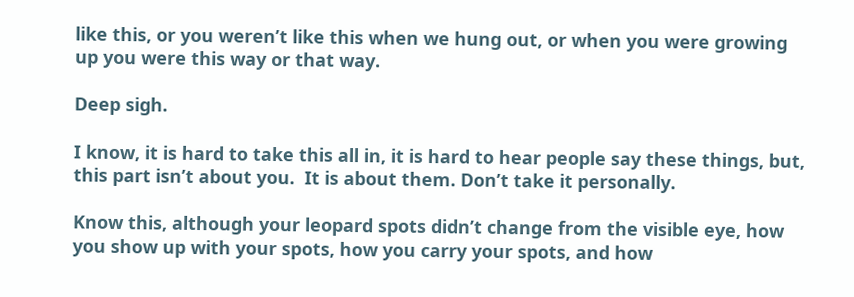like this, or you weren’t like this when we hung out, or when you were growing up you were this way or that way.

Deep sigh.

I know, it is hard to take this all in, it is hard to hear people say these things, but, this part isn’t about you.  It is about them. Don’t take it personally.

Know this, although your leopard spots didn’t change from the visible eye, how you show up with your spots, how you carry your spots, and how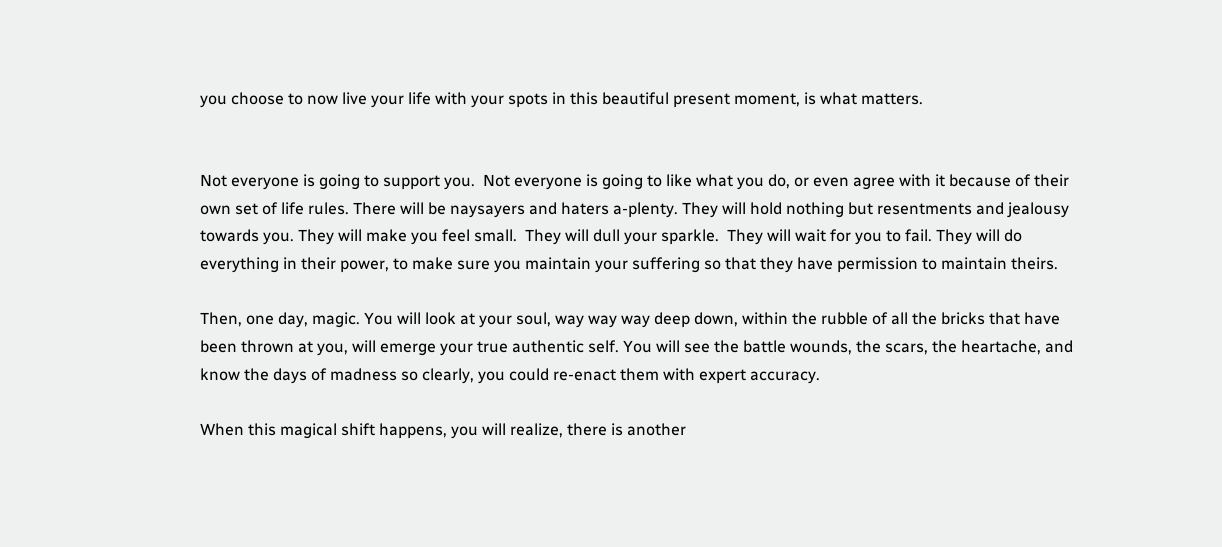you choose to now live your life with your spots in this beautiful present moment, is what matters.


Not everyone is going to support you.  Not everyone is going to like what you do, or even agree with it because of their own set of life rules. There will be naysayers and haters a-plenty. They will hold nothing but resentments and jealousy towards you. They will make you feel small.  They will dull your sparkle.  They will wait for you to fail. They will do everything in their power, to make sure you maintain your suffering so that they have permission to maintain theirs.

Then, one day, magic. You will look at your soul, way way way deep down, within the rubble of all the bricks that have been thrown at you, will emerge your true authentic self. You will see the battle wounds, the scars, the heartache, and know the days of madness so clearly, you could re-enact them with expert accuracy.

When this magical shift happens, you will realize, there is another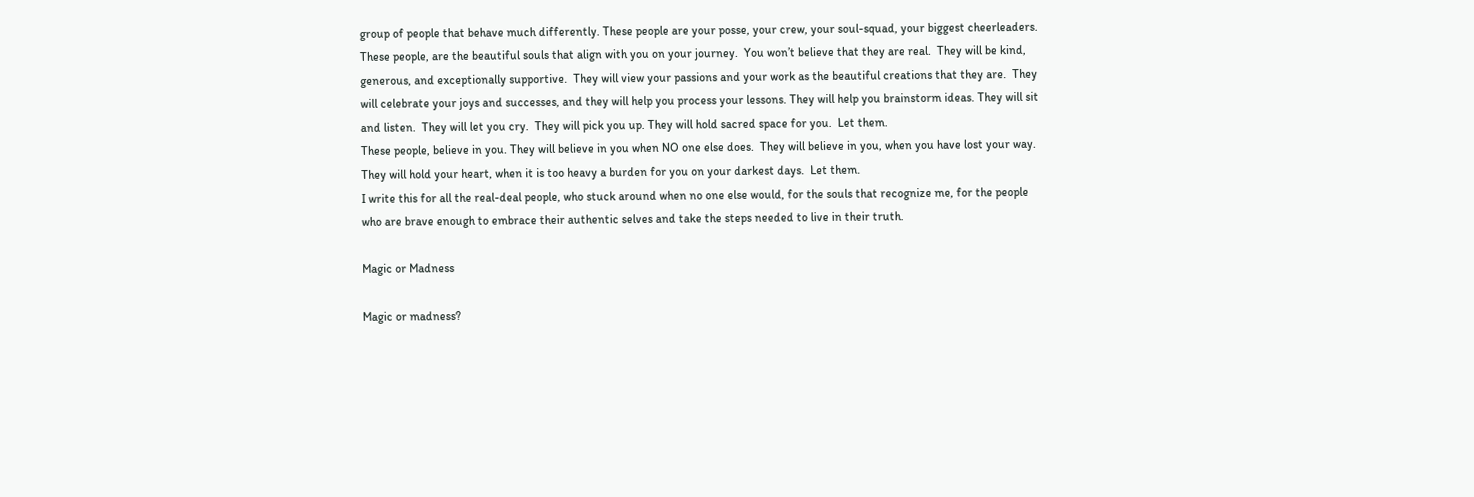group of people that behave much differently. These people are your posse, your crew, your soul-squad, your biggest cheerleaders.  These people, are the beautiful souls that align with you on your journey.  You won’t believe that they are real.  They will be kind, generous, and exceptionally supportive.  They will view your passions and your work as the beautiful creations that they are.  They will celebrate your joys and successes, and they will help you process your lessons. They will help you brainstorm ideas. They will sit and listen.  They will let you cry.  They will pick you up. They will hold sacred space for you.  Let them.
These people, believe in you. They will believe in you when NO one else does.  They will believe in you, when you have lost your way.  They will hold your heart, when it is too heavy a burden for you on your darkest days.  Let them.
I write this for all the real-deal people, who stuck around when no one else would, for the souls that recognize me, for the people who are brave enough to embrace their authentic selves and take the steps needed to live in their truth.

Magic or Madness

Magic or madness?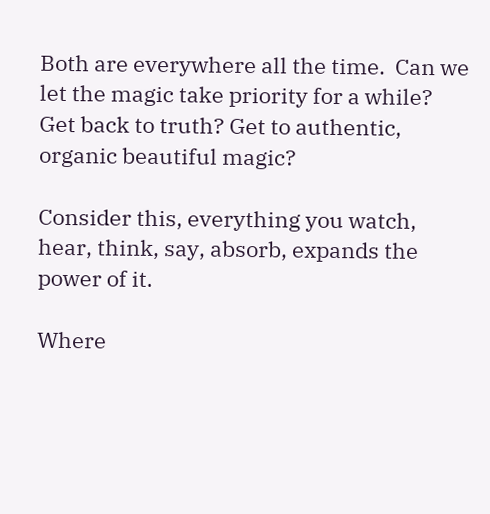Both are everywhere all the time.  Can we let the magic take priority for a while? Get back to truth? Get to authentic, organic beautiful magic?

Consider this, everything you watch, hear, think, say, absorb, expands the power of it.

Where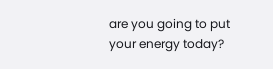are you going to put your energy today?